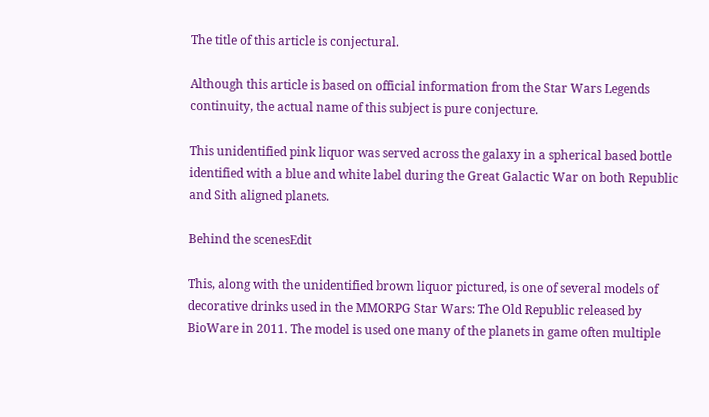The title of this article is conjectural.

Although this article is based on official information from the Star Wars Legends continuity, the actual name of this subject is pure conjecture.

This unidentified pink liquor was served across the galaxy in a spherical based bottle identified with a blue and white label during the Great Galactic War on both Republic and Sith aligned planets.

Behind the scenesEdit

This, along with the unidentified brown liquor pictured, is one of several models of decorative drinks used in the MMORPG Star Wars: The Old Republic released by BioWare in 2011. The model is used one many of the planets in game often multiple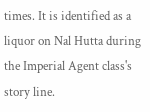times. It is identified as a liquor on Nal Hutta during the Imperial Agent class's story line.